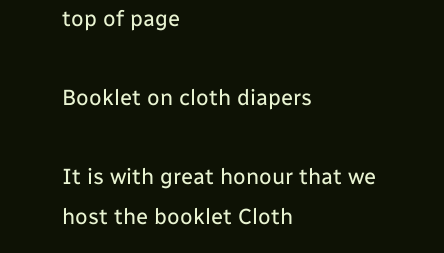top of page

Booklet on cloth diapers

It is with great honour that we host the booklet Cloth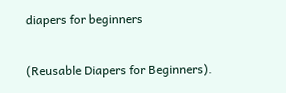diapers for beginners

(Reusable Diapers for Beginners).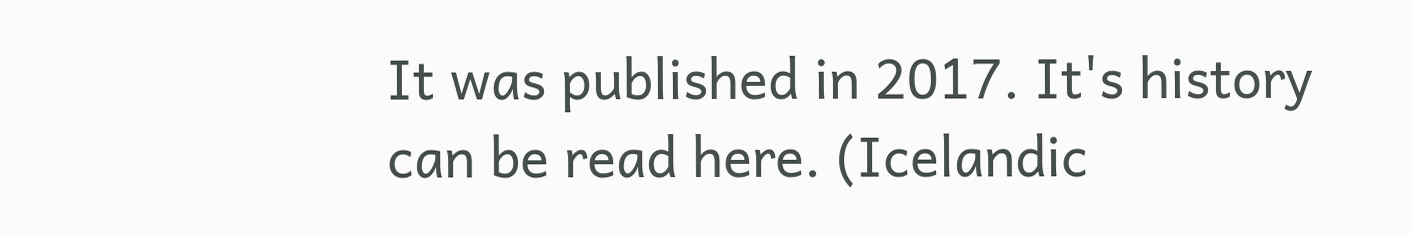It was published in 2017. It's history can be read here. (Icelandic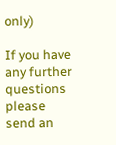only)

If you have any further questions please send an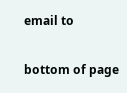email to

bottom of page